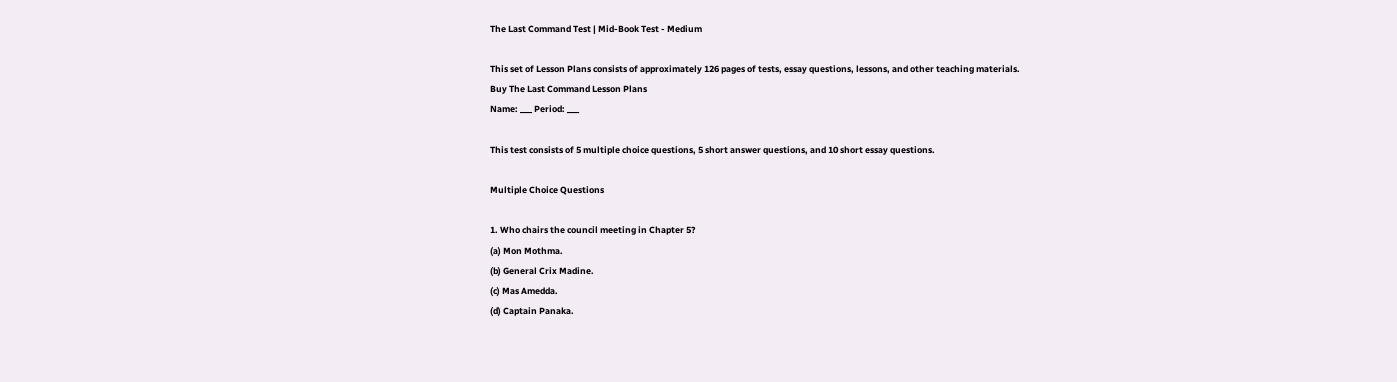The Last Command Test | Mid-Book Test - Medium

This set of Lesson Plans consists of approximately 126 pages of tests, essay questions, lessons, and other teaching materials.
Buy The Last Command Lesson Plans
Name: ___ Period: ___

This test consists of 5 multiple choice questions, 5 short answer questions, and 10 short essay questions.

Multiple Choice Questions

1. Who chairs the council meeting in Chapter 5?
(a) Mon Mothma.
(b) General Crix Madine.
(c) Mas Amedda.
(d) Captain Panaka.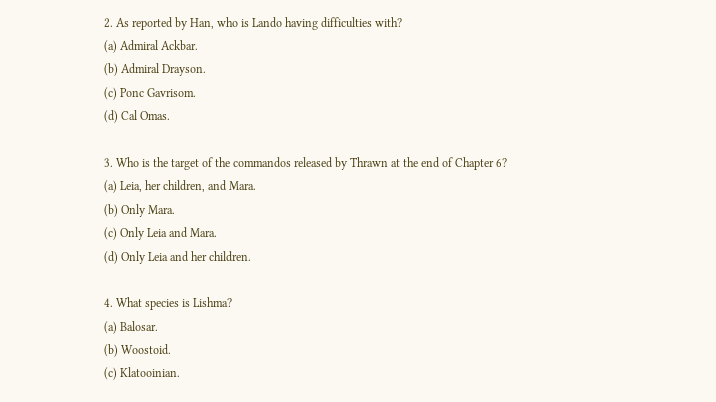2. As reported by Han, who is Lando having difficulties with?
(a) Admiral Ackbar.
(b) Admiral Drayson.
(c) Ponc Gavrisom.
(d) Cal Omas.

3. Who is the target of the commandos released by Thrawn at the end of Chapter 6?
(a) Leia, her children, and Mara.
(b) Only Mara.
(c) Only Leia and Mara.
(d) Only Leia and her children.

4. What species is Lishma?
(a) Balosar.
(b) Woostoid.
(c) Klatooinian.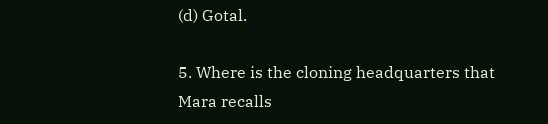(d) Gotal.

5. Where is the cloning headquarters that Mara recalls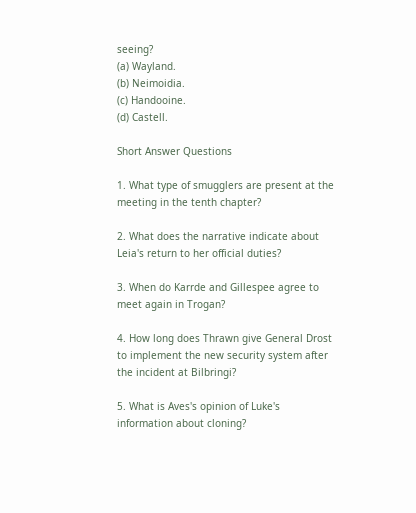seeing?
(a) Wayland.
(b) Neimoidia.
(c) Handooine.
(d) Castell.

Short Answer Questions

1. What type of smugglers are present at the meeting in the tenth chapter?

2. What does the narrative indicate about Leia's return to her official duties?

3. When do Karrde and Gillespee agree to meet again in Trogan?

4. How long does Thrawn give General Drost to implement the new security system after the incident at Bilbringi?

5. What is Aves's opinion of Luke's information about cloning?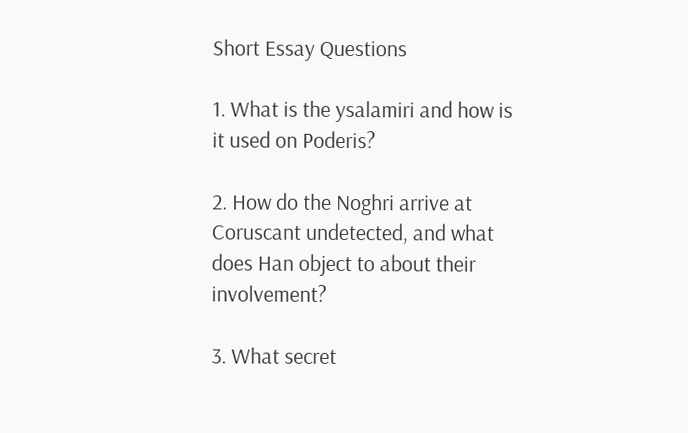Short Essay Questions

1. What is the ysalamiri and how is it used on Poderis?

2. How do the Noghri arrive at Coruscant undetected, and what does Han object to about their involvement?

3. What secret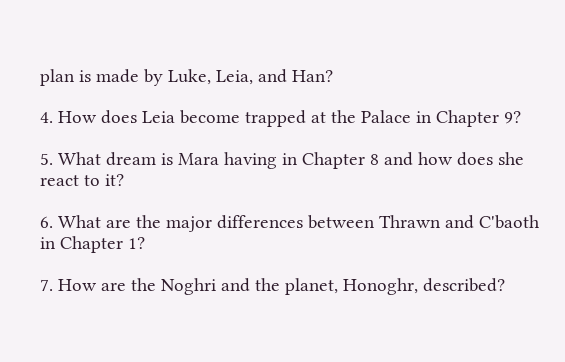plan is made by Luke, Leia, and Han?

4. How does Leia become trapped at the Palace in Chapter 9?

5. What dream is Mara having in Chapter 8 and how does she react to it?

6. What are the major differences between Thrawn and C'baoth in Chapter 1?

7. How are the Noghri and the planet, Honoghr, described?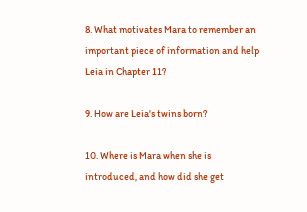8. What motivates Mara to remember an important piece of information and help Leia in Chapter 11?

9. How are Leia's twins born?

10. Where is Mara when she is introduced, and how did she get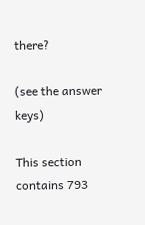there?

(see the answer keys)

This section contains 793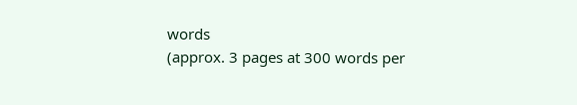words
(approx. 3 pages at 300 words per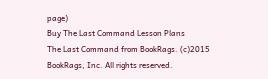page)
Buy The Last Command Lesson Plans
The Last Command from BookRags. (c)2015 BookRags, Inc. All rights reserved.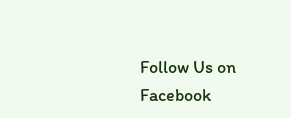Follow Us on Facebook